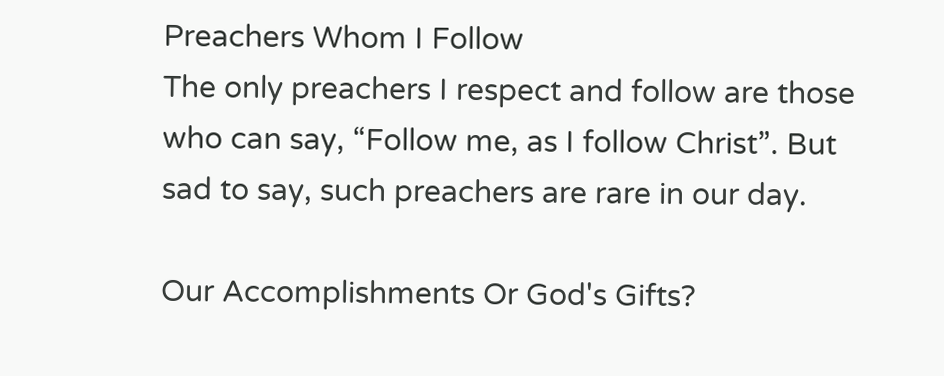Preachers Whom I Follow
The only preachers I respect and follow are those who can say, “Follow me, as I follow Christ”. But sad to say, such preachers are rare in our day.

Our Accomplishments Or God's Gifts?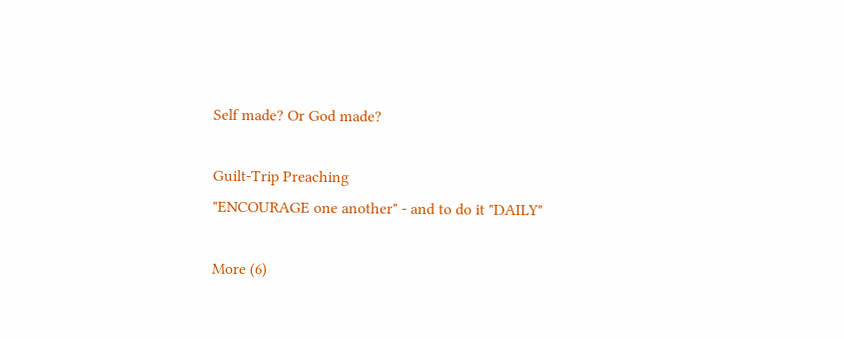Self made? Or God made?

Guilt-Trip Preaching
"ENCOURAGE one another" - and to do it "DAILY"

More (6)